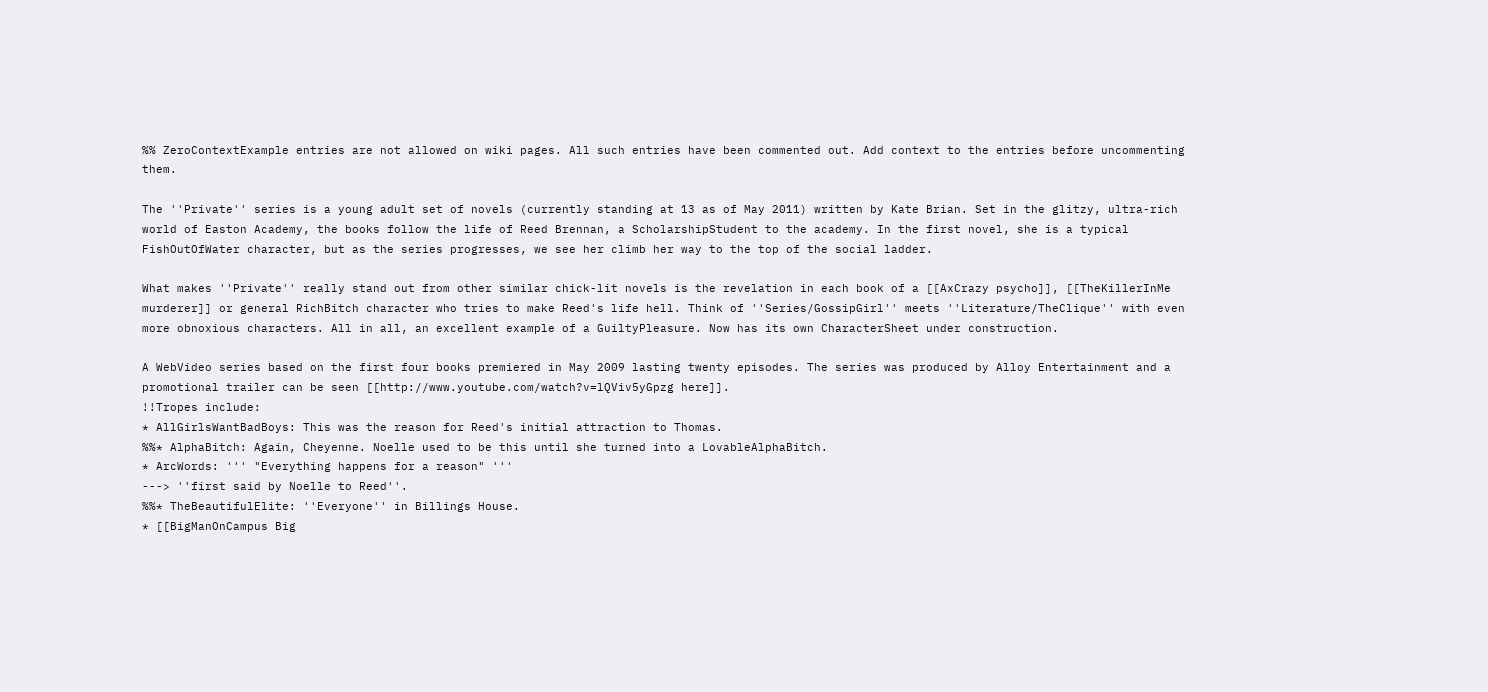%% ZeroContextExample entries are not allowed on wiki pages. All such entries have been commented out. Add context to the entries before uncommenting them.

The ''Private'' series is a young adult set of novels (currently standing at 13 as of May 2011) written by Kate Brian. Set in the glitzy, ultra-rich world of Easton Academy, the books follow the life of Reed Brennan, a ScholarshipStudent to the academy. In the first novel, she is a typical FishOutOfWater character, but as the series progresses, we see her climb her way to the top of the social ladder.

What makes ''Private'' really stand out from other similar chick-lit novels is the revelation in each book of a [[AxCrazy psycho]], [[TheKillerInMe murderer]] or general RichBitch character who tries to make Reed's life hell. Think of ''Series/GossipGirl'' meets ''Literature/TheClique'' with even more obnoxious characters. All in all, an excellent example of a GuiltyPleasure. Now has its own CharacterSheet under construction.

A WebVideo series based on the first four books premiered in May 2009 lasting twenty episodes. The series was produced by Alloy Entertainment and a promotional trailer can be seen [[http://www.youtube.com/watch?v=lQViv5yGpzg here]].
!!Tropes include:
* AllGirlsWantBadBoys: This was the reason for Reed's initial attraction to Thomas.
%%* AlphaBitch: Again, Cheyenne. Noelle used to be this until she turned into a LovableAlphaBitch.
* ArcWords: ''' "Everything happens for a reason" '''
---> ''first said by Noelle to Reed''.
%%* TheBeautifulElite: ''Everyone'' in Billings House.
* [[BigManOnCampus Big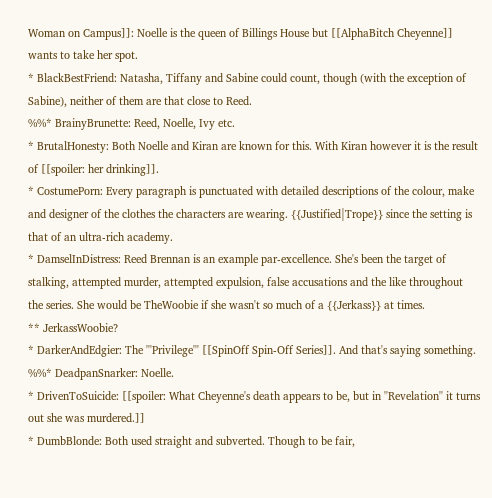Woman on Campus]]: Noelle is the queen of Billings House but [[AlphaBitch Cheyenne]] wants to take her spot.
* BlackBestFriend: Natasha, Tiffany and Sabine could count, though (with the exception of Sabine), neither of them are that close to Reed.
%%* BrainyBrunette: Reed, Noelle, Ivy etc.
* BrutalHonesty: Both Noelle and Kiran are known for this. With Kiran however it is the result of [[spoiler: her drinking]].
* CostumePorn: Every paragraph is punctuated with detailed descriptions of the colour, make and designer of the clothes the characters are wearing. {{Justified|Trope}} since the setting is that of an ultra-rich academy.
* DamselInDistress: Reed Brennan is an example par-excellence. She's been the target of stalking, attempted murder, attempted expulsion, false accusations and the like throughout the series. She would be TheWoobie if she wasn't so much of a {{Jerkass}} at times.
** JerkassWoobie?
* DarkerAndEdgier: The '''Privilege''' [[SpinOff Spin-Off Series]]. And that's saying something.
%%* DeadpanSnarker: Noelle.
* DrivenToSuicide: [[spoiler: What Cheyenne's death appears to be, but in ''Revelation'' it turns out she was murdered.]]
* DumbBlonde: Both used straight and subverted. Though to be fair,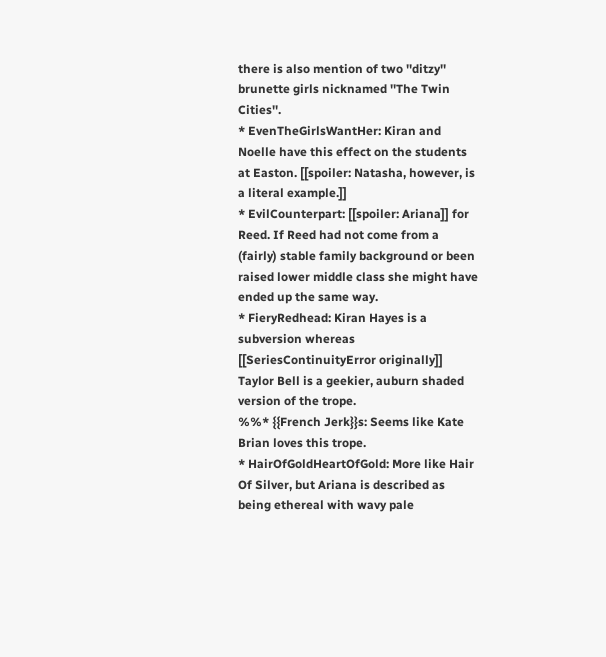there is also mention of two ''ditzy'' brunette girls nicknamed ''The Twin Cities''.
* EvenTheGirlsWantHer: Kiran and Noelle have this effect on the students at Easton. [[spoiler: Natasha, however, is a literal example.]]
* EvilCounterpart: [[spoiler: Ariana]] for Reed. If Reed had not come from a (fairly) stable family background or been raised lower middle class she might have ended up the same way.
* FieryRedhead: Kiran Hayes is a subversion whereas [[SeriesContinuityError originally]] Taylor Bell is a geekier, auburn shaded version of the trope.
%%* {{French Jerk}}s: Seems like Kate Brian loves this trope.
* HairOfGoldHeartOfGold: More like Hair Of Silver, but Ariana is described as being ethereal with wavy pale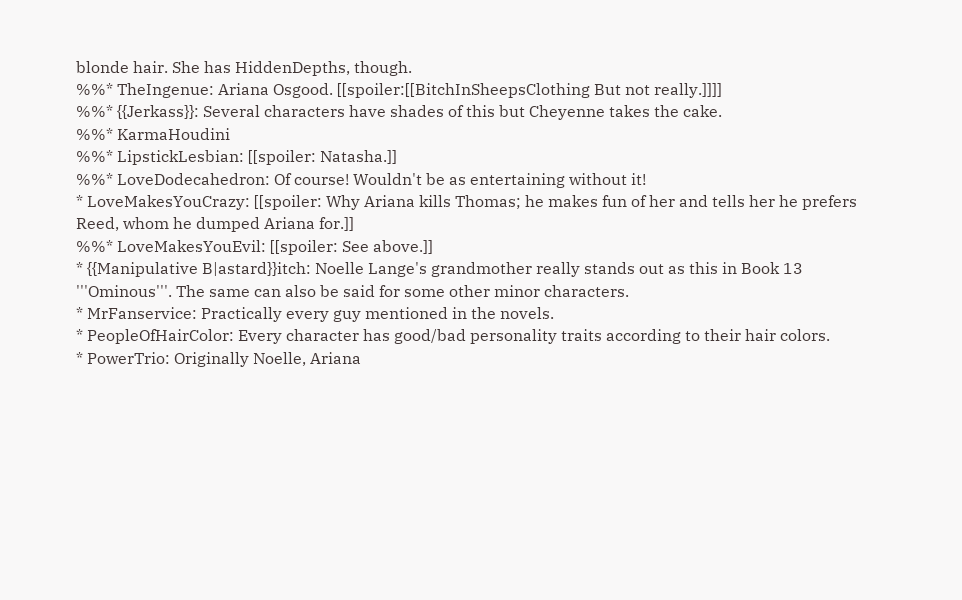blonde hair. She has HiddenDepths, though.
%%* TheIngenue: Ariana Osgood. [[spoiler:[[BitchInSheepsClothing But not really.]]]]
%%* {{Jerkass}}: Several characters have shades of this but Cheyenne takes the cake.
%%* KarmaHoudini
%%* LipstickLesbian: [[spoiler: Natasha.]]
%%* LoveDodecahedron: Of course! Wouldn't be as entertaining without it!
* LoveMakesYouCrazy: [[spoiler: Why Ariana kills Thomas; he makes fun of her and tells her he prefers Reed, whom he dumped Ariana for.]]
%%* LoveMakesYouEvil: [[spoiler: See above.]]
* {{Manipulative B|astard}}itch: Noelle Lange's grandmother really stands out as this in Book 13 '''Ominous'''. The same can also be said for some other minor characters.
* MrFanservice: Practically every guy mentioned in the novels.
* PeopleOfHairColor: Every character has good/bad personality traits according to their hair colors.
* PowerTrio: Originally Noelle, Ariana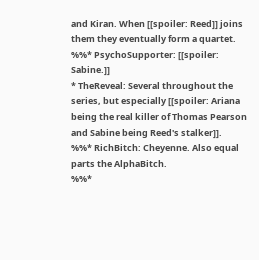and Kiran. When [[spoiler: Reed]] joins them they eventually form a quartet.
%%* PsychoSupporter: [[spoiler: Sabine.]]
* TheReveal: Several throughout the series, but especially [[spoiler: Ariana being the real killer of Thomas Pearson and Sabine being Reed's stalker]].
%%* RichBitch: Cheyenne. Also equal parts the AlphaBitch.
%%*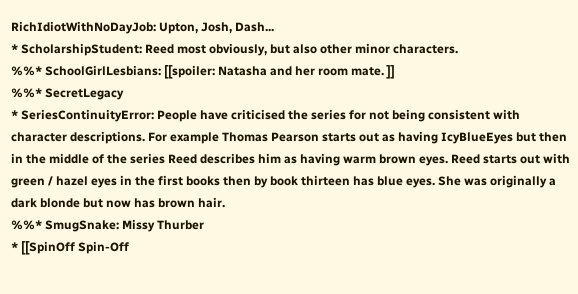RichIdiotWithNoDayJob: Upton, Josh, Dash...
* ScholarshipStudent: Reed most obviously, but also other minor characters.
%%* SchoolGirlLesbians: [[spoiler: Natasha and her room mate. ]]
%%* SecretLegacy
* SeriesContinuityError: People have criticised the series for not being consistent with character descriptions. For example Thomas Pearson starts out as having IcyBlueEyes but then in the middle of the series Reed describes him as having warm brown eyes. Reed starts out with green / hazel eyes in the first books then by book thirteen has blue eyes. She was originally a dark blonde but now has brown hair.
%%* SmugSnake: Missy Thurber
* [[SpinOff Spin-Off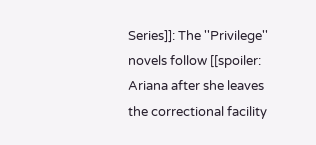Series]]: The ''Privilege'' novels follow [[spoiler: Ariana after she leaves the correctional facility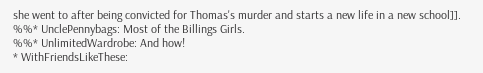she went to after being convicted for Thomas's murder and starts a new life in a new school]].
%%* UnclePennybags: Most of the Billings Girls.
%%* UnlimitedWardrobe: And how!
* WithFriendsLikeThese: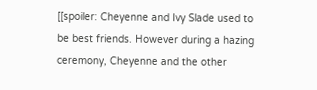[[spoiler: Cheyenne and Ivy Slade used to be best friends. However during a hazing ceremony, Cheyenne and the other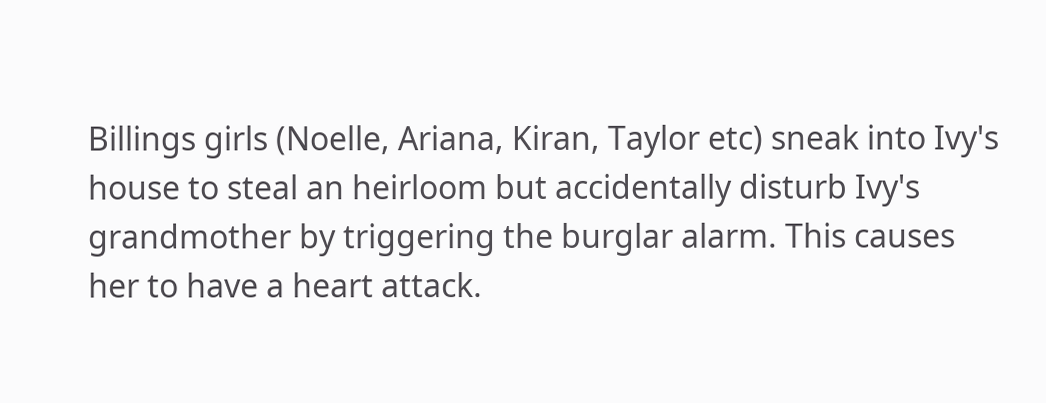Billings girls (Noelle, Ariana, Kiran, Taylor etc) sneak into Ivy's house to steal an heirloom but accidentally disturb Ivy's grandmother by triggering the burglar alarm. This causes her to have a heart attack.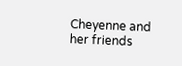Cheyenne and her friends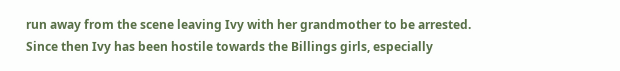run away from the scene leaving Ivy with her grandmother to be arrested. Since then Ivy has been hostile towards the Billings girls, especially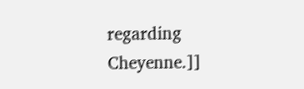regarding Cheyenne.]]